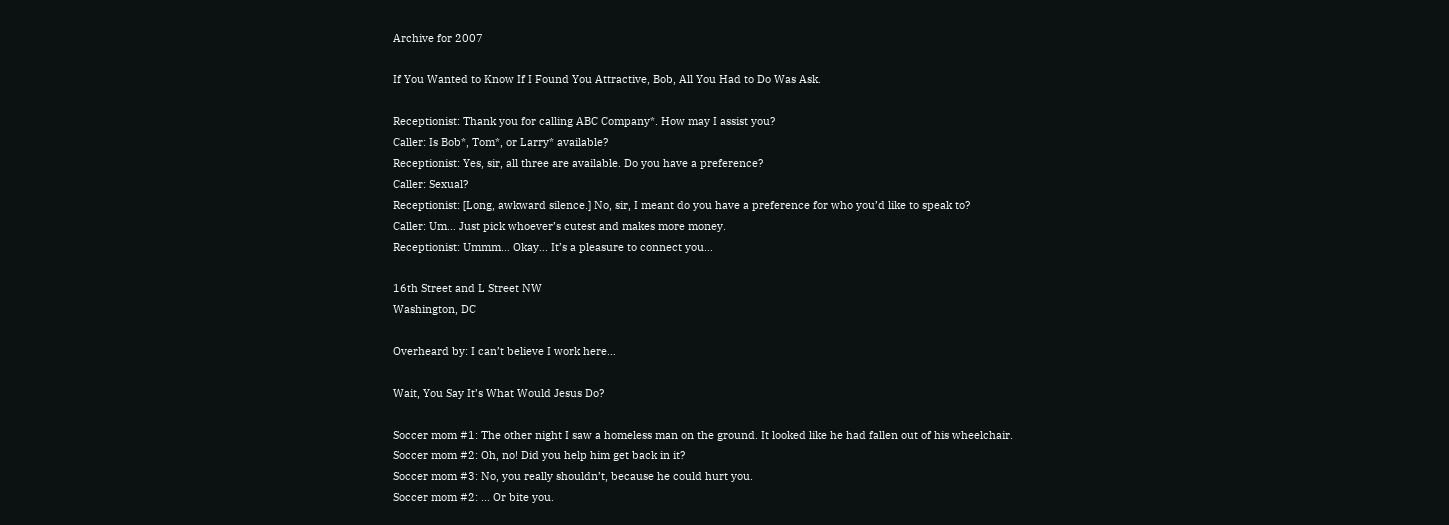Archive for 2007

If You Wanted to Know If I Found You Attractive, Bob, All You Had to Do Was Ask.

Receptionist: Thank you for calling ABC Company*. How may I assist you?
Caller: Is Bob*, Tom*, or Larry* available?
Receptionist: Yes, sir, all three are available. Do you have a preference?
Caller: Sexual?
Receptionist: [Long, awkward silence.] No, sir, I meant do you have a preference for who you’d like to speak to?
Caller: Um… Just pick whoever’s cutest and makes more money.
Receptionist: Ummm… Okay… It’s a pleasure to connect you…

16th Street and L Street NW
Washington, DC

Overheard by: I can’t believe I work here…

Wait, You Say It’s What Would Jesus Do?

Soccer mom #1: The other night I saw a homeless man on the ground. It looked like he had fallen out of his wheelchair.
Soccer mom #2: Oh, no! Did you help him get back in it?
Soccer mom #3: No, you really shouldn’t, because he could hurt you.
Soccer mom #2: … Or bite you.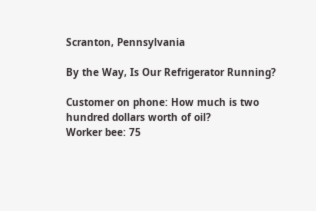Scranton, Pennsylvania

By the Way, Is Our Refrigerator Running?

Customer on phone: How much is two hundred dollars worth of oil?
Worker bee: 75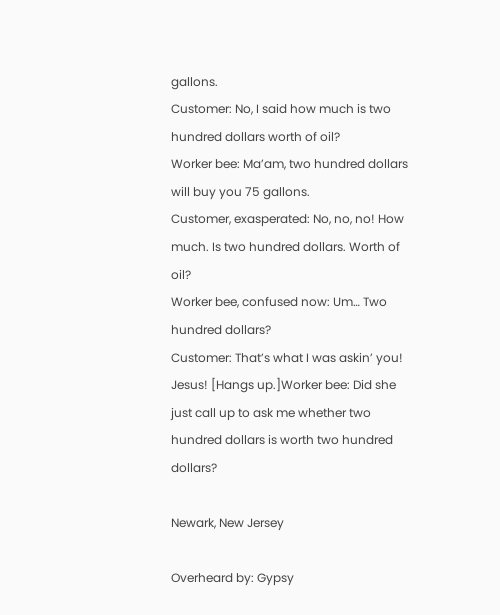gallons.
Customer: No, I said how much is two hundred dollars worth of oil?
Worker bee: Ma’am, two hundred dollars will buy you 75 gallons.
Customer, exasperated: No, no, no! How much. Is two hundred dollars. Worth of oil?
Worker bee, confused now: Um… Two hundred dollars?
Customer: That’s what I was askin’ you! Jesus! [Hangs up.]Worker bee: Did she just call up to ask me whether two hundred dollars is worth two hundred dollars?

Newark, New Jersey

Overheard by: Gypsy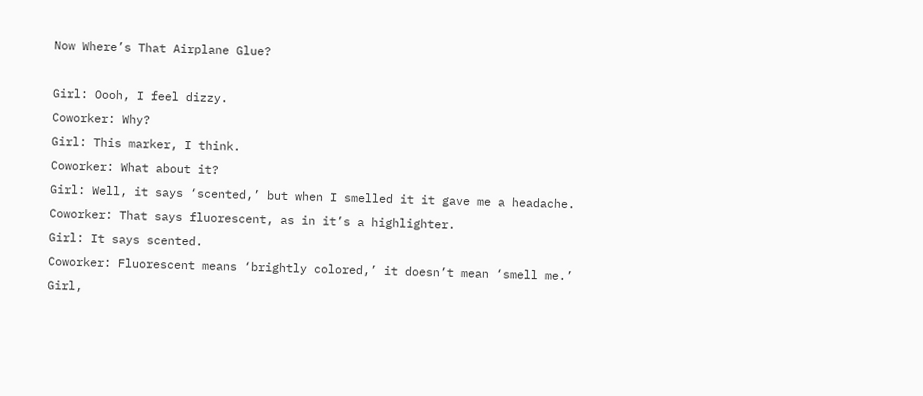Now Where’s That Airplane Glue?

Girl: Oooh, I feel dizzy.
Coworker: Why?
Girl: This marker, I think.
Coworker: What about it?
Girl: Well, it says ‘scented,’ but when I smelled it it gave me a headache.
Coworker: That says fluorescent, as in it’s a highlighter.
Girl: It says scented.
Coworker: Fluorescent means ‘brightly colored,’ it doesn’t mean ‘smell me.’
Girl,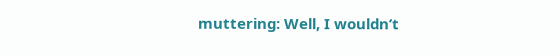muttering: Well, I wouldn’t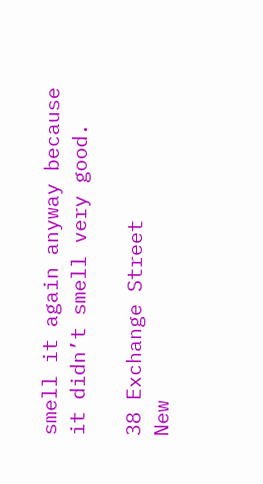smell it again anyway because it didn’t smell very good.

38 Exchange Street
New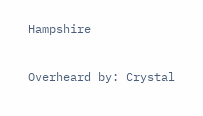Hampshire

Overheard by: Crystal